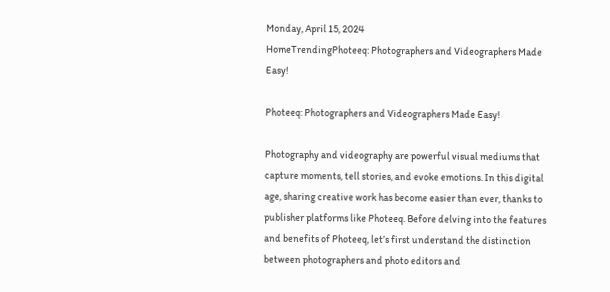Monday, April 15, 2024
HomeTrendingPhoteeq: Photographers and Videographers Made Easy!

Photeeq: Photographers and Videographers Made Easy!

Photography and videography are powerful visual mediums that capture moments, tell stories, and evoke emotions. In this digital age, sharing creative work has become easier than ever, thanks to publisher platforms like Photeeq. Before delving into the features and benefits of Photeeq, let’s first understand the distinction between photographers and photo editors and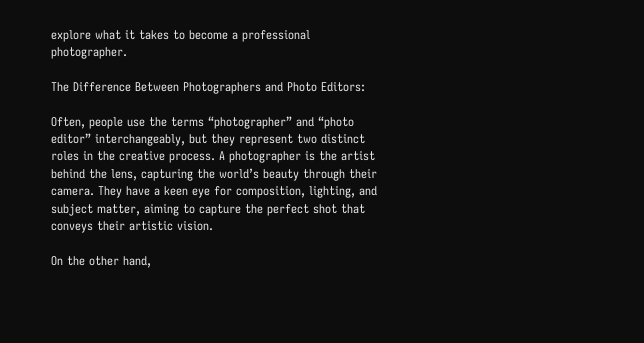explore what it takes to become a professional photographer.

The Difference Between Photographers and Photo Editors:

Often, people use the terms “photographer” and “photo editor” interchangeably, but they represent two distinct roles in the creative process. A photographer is the artist behind the lens, capturing the world’s beauty through their camera. They have a keen eye for composition, lighting, and subject matter, aiming to capture the perfect shot that conveys their artistic vision.

On the other hand,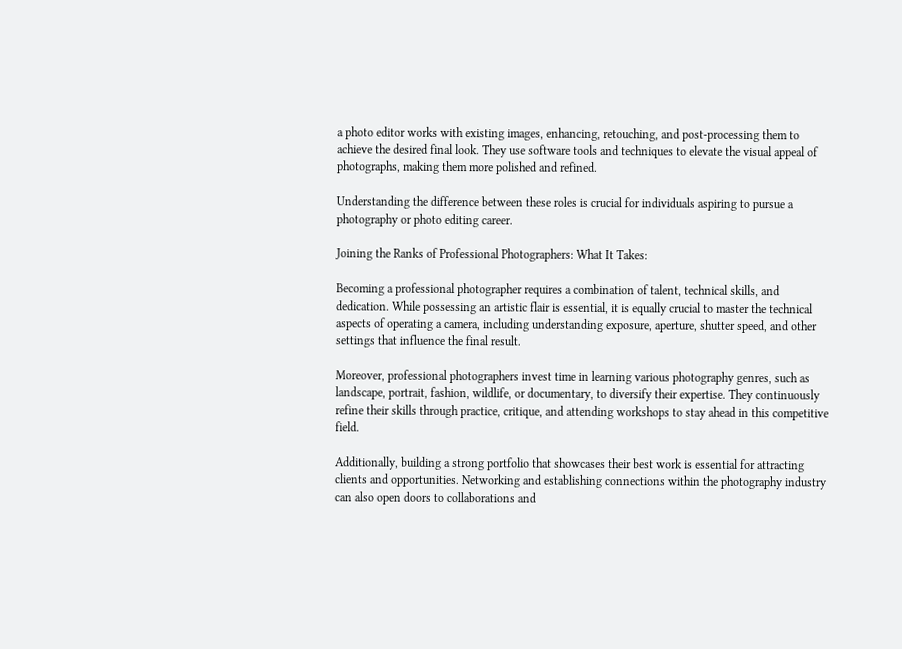a photo editor works with existing images, enhancing, retouching, and post-processing them to achieve the desired final look. They use software tools and techniques to elevate the visual appeal of photographs, making them more polished and refined.

Understanding the difference between these roles is crucial for individuals aspiring to pursue a photography or photo editing career.

Joining the Ranks of Professional Photographers: What It Takes:

Becoming a professional photographer requires a combination of talent, technical skills, and dedication. While possessing an artistic flair is essential, it is equally crucial to master the technical aspects of operating a camera, including understanding exposure, aperture, shutter speed, and other settings that influence the final result.

Moreover, professional photographers invest time in learning various photography genres, such as landscape, portrait, fashion, wildlife, or documentary, to diversify their expertise. They continuously refine their skills through practice, critique, and attending workshops to stay ahead in this competitive field.

Additionally, building a strong portfolio that showcases their best work is essential for attracting clients and opportunities. Networking and establishing connections within the photography industry can also open doors to collaborations and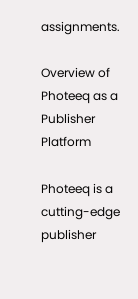assignments.

Overview of Photeeq as a Publisher Platform

Photeeq is a cutting-edge publisher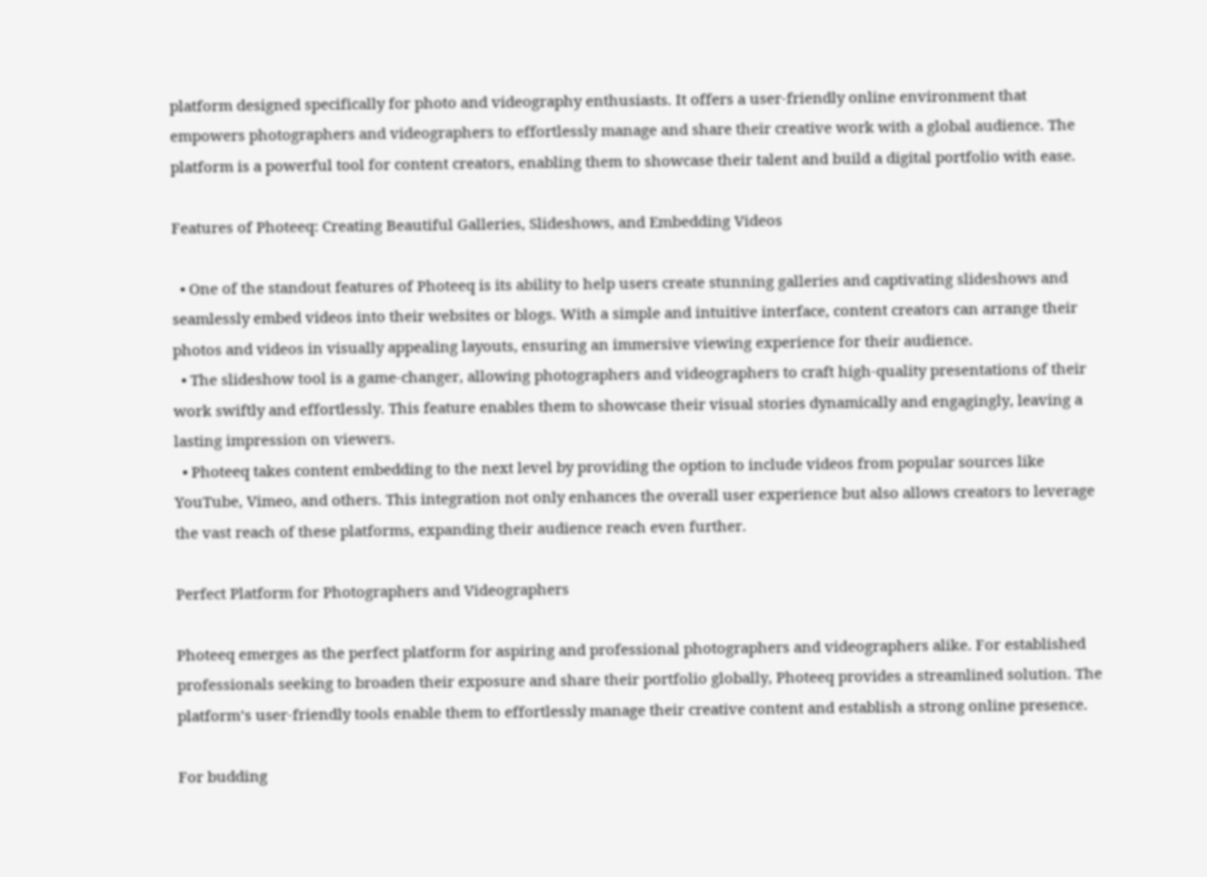platform designed specifically for photo and videography enthusiasts. It offers a user-friendly online environment that empowers photographers and videographers to effortlessly manage and share their creative work with a global audience. The platform is a powerful tool for content creators, enabling them to showcase their talent and build a digital portfolio with ease.

Features of Photeeq: Creating Beautiful Galleries, Slideshows, and Embedding Videos

  • One of the standout features of Photeeq is its ability to help users create stunning galleries and captivating slideshows and seamlessly embed videos into their websites or blogs. With a simple and intuitive interface, content creators can arrange their photos and videos in visually appealing layouts, ensuring an immersive viewing experience for their audience.
  • The slideshow tool is a game-changer, allowing photographers and videographers to craft high-quality presentations of their work swiftly and effortlessly. This feature enables them to showcase their visual stories dynamically and engagingly, leaving a lasting impression on viewers.
  • Photeeq takes content embedding to the next level by providing the option to include videos from popular sources like YouTube, Vimeo, and others. This integration not only enhances the overall user experience but also allows creators to leverage the vast reach of these platforms, expanding their audience reach even further.

Perfect Platform for Photographers and Videographers

Photeeq emerges as the perfect platform for aspiring and professional photographers and videographers alike. For established professionals seeking to broaden their exposure and share their portfolio globally, Photeeq provides a streamlined solution. The platform’s user-friendly tools enable them to effortlessly manage their creative content and establish a strong online presence.

For budding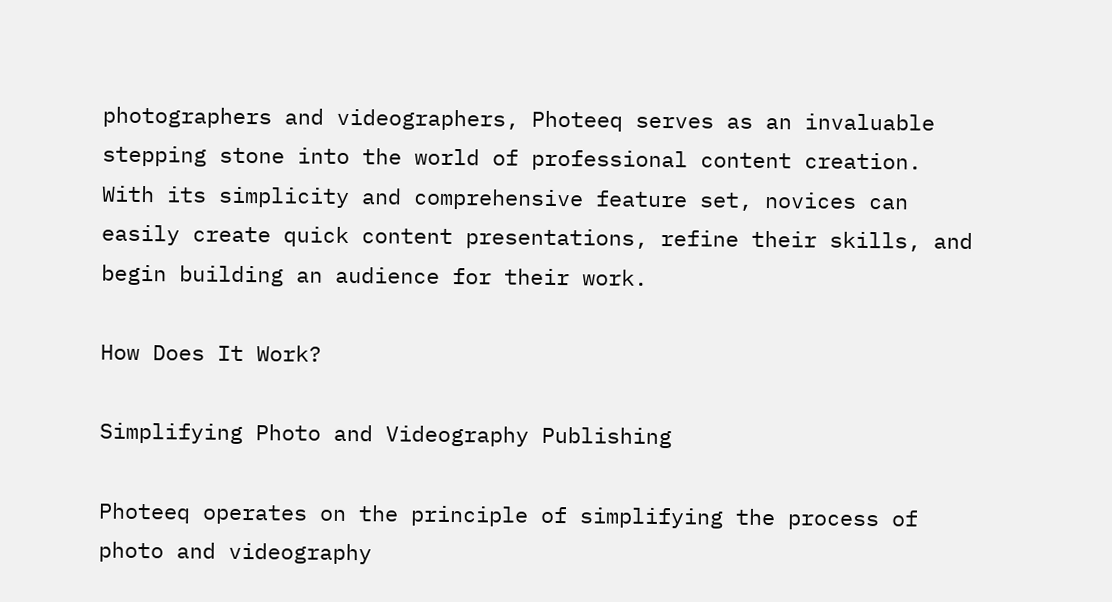photographers and videographers, Photeeq serves as an invaluable stepping stone into the world of professional content creation. With its simplicity and comprehensive feature set, novices can easily create quick content presentations, refine their skills, and begin building an audience for their work.

How Does It Work?

Simplifying Photo and Videography Publishing

Photeeq operates on the principle of simplifying the process of photo and videography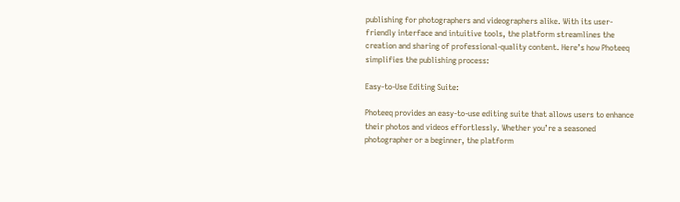publishing for photographers and videographers alike. With its user-friendly interface and intuitive tools, the platform streamlines the creation and sharing of professional-quality content. Here’s how Photeeq simplifies the publishing process:

Easy-to-Use Editing Suite:

Photeeq provides an easy-to-use editing suite that allows users to enhance their photos and videos effortlessly. Whether you’re a seasoned photographer or a beginner, the platform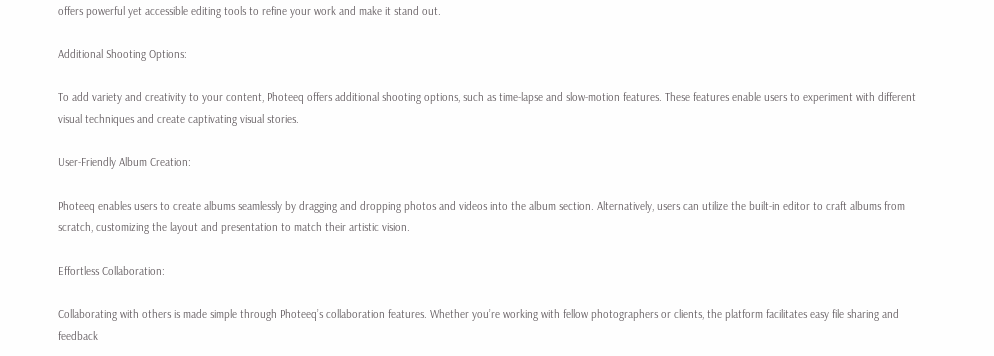offers powerful yet accessible editing tools to refine your work and make it stand out.

Additional Shooting Options:

To add variety and creativity to your content, Photeeq offers additional shooting options, such as time-lapse and slow-motion features. These features enable users to experiment with different visual techniques and create captivating visual stories.

User-Friendly Album Creation:

Photeeq enables users to create albums seamlessly by dragging and dropping photos and videos into the album section. Alternatively, users can utilize the built-in editor to craft albums from scratch, customizing the layout and presentation to match their artistic vision.

Effortless Collaboration:

Collaborating with others is made simple through Photeeq’s collaboration features. Whether you’re working with fellow photographers or clients, the platform facilitates easy file sharing and feedback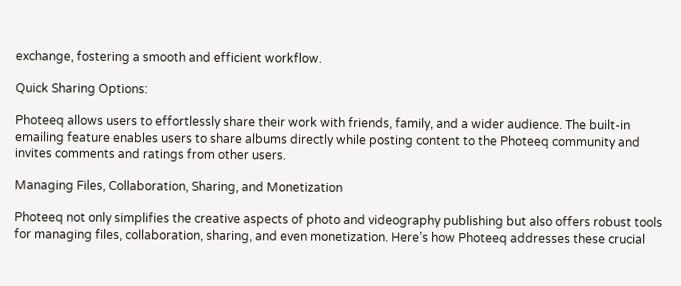exchange, fostering a smooth and efficient workflow.

Quick Sharing Options:

Photeeq allows users to effortlessly share their work with friends, family, and a wider audience. The built-in emailing feature enables users to share albums directly while posting content to the Photeeq community and invites comments and ratings from other users.

Managing Files, Collaboration, Sharing, and Monetization

Photeeq not only simplifies the creative aspects of photo and videography publishing but also offers robust tools for managing files, collaboration, sharing, and even monetization. Here’s how Photeeq addresses these crucial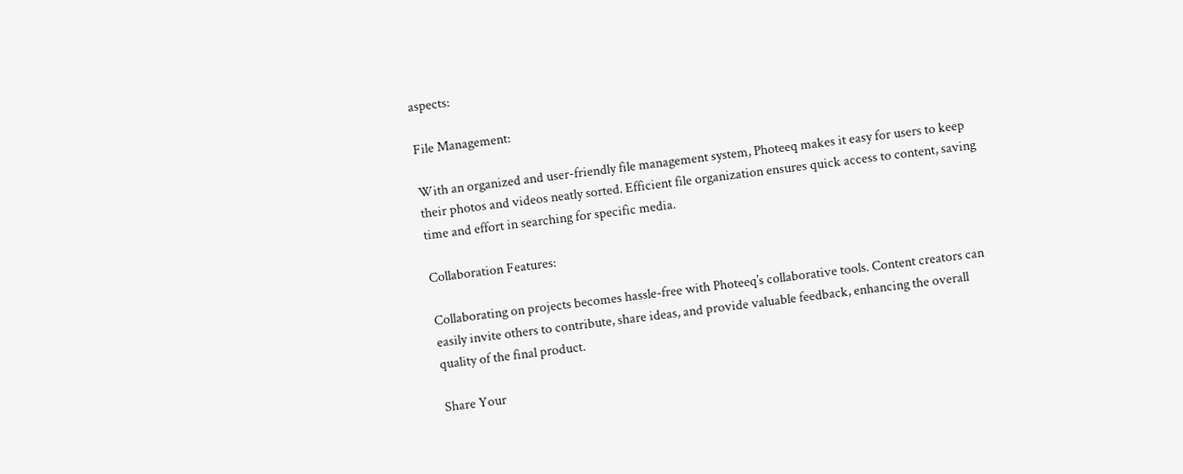aspects:

File Management:

With an organized and user-friendly file management system, Photeeq makes it easy for users to keep their photos and videos neatly sorted. Efficient file organization ensures quick access to content, saving time and effort in searching for specific media.

Collaboration Features:

Collaborating on projects becomes hassle-free with Photeeq’s collaborative tools. Content creators can easily invite others to contribute, share ideas, and provide valuable feedback, enhancing the overall quality of the final product.

Share Your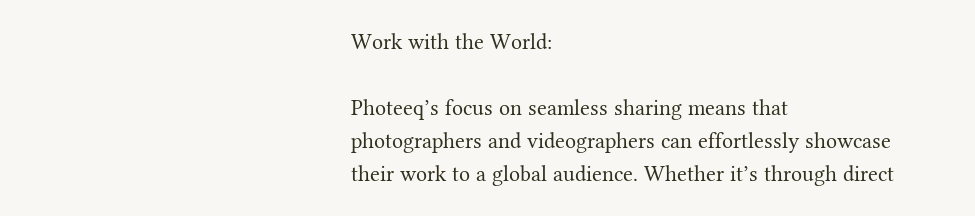Work with the World:

Photeeq’s focus on seamless sharing means that photographers and videographers can effortlessly showcase their work to a global audience. Whether it’s through direct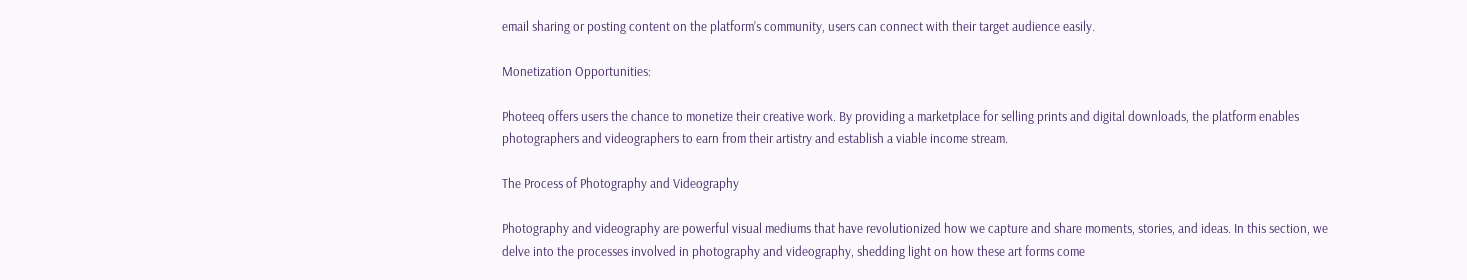email sharing or posting content on the platform’s community, users can connect with their target audience easily.

Monetization Opportunities:

Photeeq offers users the chance to monetize their creative work. By providing a marketplace for selling prints and digital downloads, the platform enables photographers and videographers to earn from their artistry and establish a viable income stream.

The Process of Photography and Videography

Photography and videography are powerful visual mediums that have revolutionized how we capture and share moments, stories, and ideas. In this section, we delve into the processes involved in photography and videography, shedding light on how these art forms come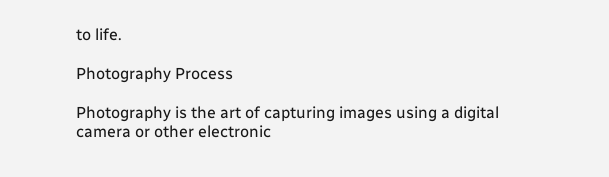to life.

Photography Process

Photography is the art of capturing images using a digital camera or other electronic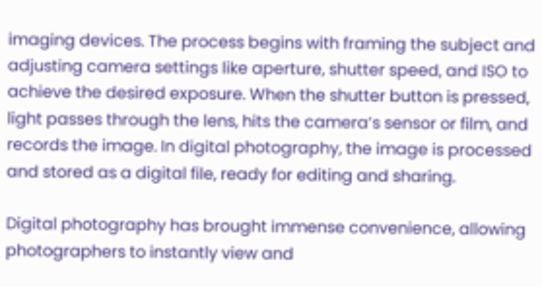imaging devices. The process begins with framing the subject and adjusting camera settings like aperture, shutter speed, and ISO to achieve the desired exposure. When the shutter button is pressed, light passes through the lens, hits the camera’s sensor or film, and records the image. In digital photography, the image is processed and stored as a digital file, ready for editing and sharing.

Digital photography has brought immense convenience, allowing photographers to instantly view and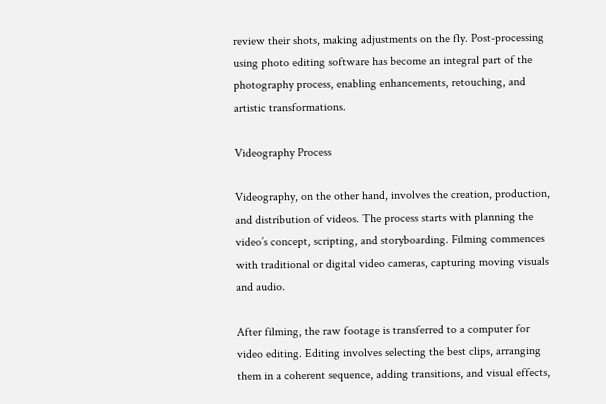review their shots, making adjustments on the fly. Post-processing using photo editing software has become an integral part of the photography process, enabling enhancements, retouching, and artistic transformations.

Videography Process

Videography, on the other hand, involves the creation, production, and distribution of videos. The process starts with planning the video’s concept, scripting, and storyboarding. Filming commences with traditional or digital video cameras, capturing moving visuals and audio.

After filming, the raw footage is transferred to a computer for video editing. Editing involves selecting the best clips, arranging them in a coherent sequence, adding transitions, and visual effects,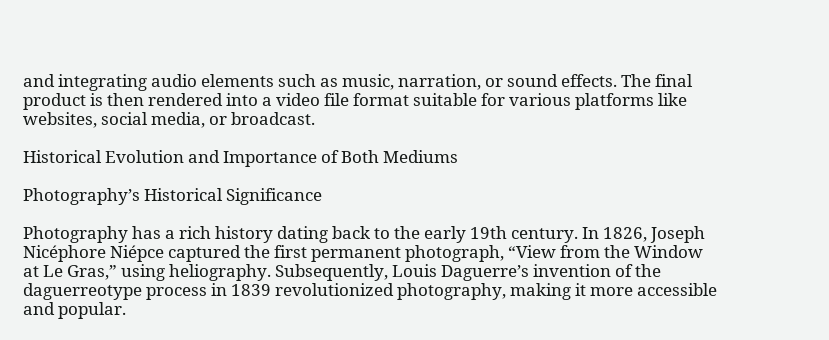and integrating audio elements such as music, narration, or sound effects. The final product is then rendered into a video file format suitable for various platforms like websites, social media, or broadcast.

Historical Evolution and Importance of Both Mediums

Photography’s Historical Significance

Photography has a rich history dating back to the early 19th century. In 1826, Joseph Nicéphore Niépce captured the first permanent photograph, “View from the Window at Le Gras,” using heliography. Subsequently, Louis Daguerre’s invention of the daguerreotype process in 1839 revolutionized photography, making it more accessible and popular.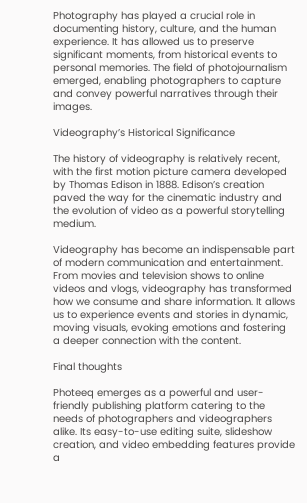Photography has played a crucial role in documenting history, culture, and the human experience. It has allowed us to preserve significant moments, from historical events to personal memories. The field of photojournalism emerged, enabling photographers to capture and convey powerful narratives through their images.

Videography’s Historical Significance

The history of videography is relatively recent, with the first motion picture camera developed by Thomas Edison in 1888. Edison’s creation paved the way for the cinematic industry and the evolution of video as a powerful storytelling medium.

Videography has become an indispensable part of modern communication and entertainment. From movies and television shows to online videos and vlogs, videography has transformed how we consume and share information. It allows us to experience events and stories in dynamic, moving visuals, evoking emotions and fostering a deeper connection with the content.

Final thoughts

Photeeq emerges as a powerful and user-friendly publishing platform catering to the needs of photographers and videographers alike. Its easy-to-use editing suite, slideshow creation, and video embedding features provide a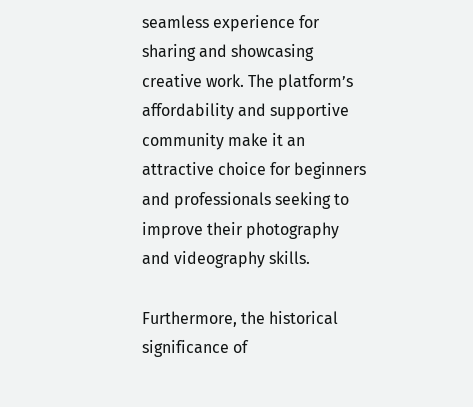seamless experience for sharing and showcasing creative work. The platform’s affordability and supportive community make it an attractive choice for beginners and professionals seeking to improve their photography and videography skills.

Furthermore, the historical significance of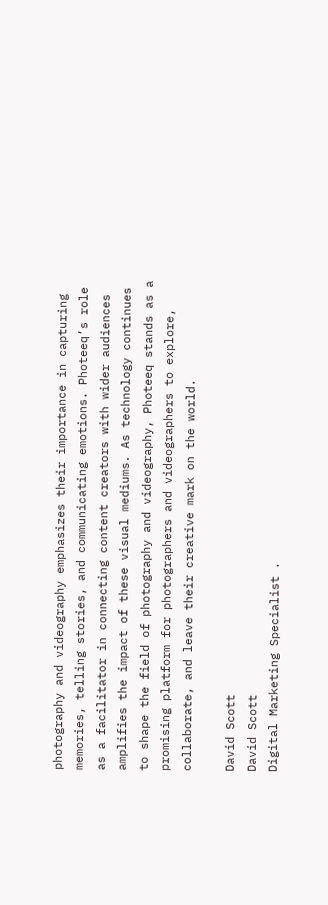photography and videography emphasizes their importance in capturing memories, telling stories, and communicating emotions. Photeeq’s role as a facilitator in connecting content creators with wider audiences amplifies the impact of these visual mediums. As technology continues to shape the field of photography and videography, Photeeq stands as a promising platform for photographers and videographers to explore, collaborate, and leave their creative mark on the world.

David Scott
David Scott
Digital Marketing Specialist .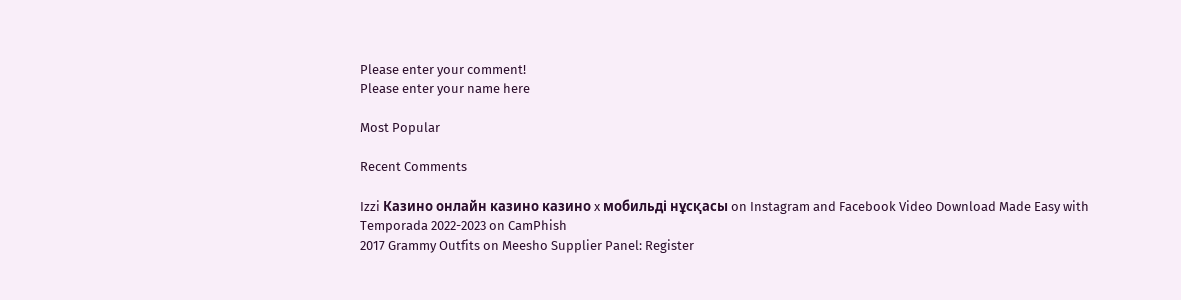Please enter your comment!
Please enter your name here

Most Popular

Recent Comments

Izzi Казино онлайн казино казино x мобильді нұсқасы on Instagram and Facebook Video Download Made Easy with
Temporada 2022-2023 on CamPhish
2017 Grammy Outfits on Meesho Supplier Panel: Register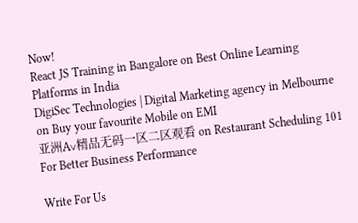Now!
React JS Training in Bangalore on Best Online Learning Platforms in India
DigiSec Technologies | Digital Marketing agency in Melbourne on Buy your favourite Mobile on EMI
亚洲A∨精品无码一区二区观看 on Restaurant Scheduling 101 For Better Business Performance

Write For Us